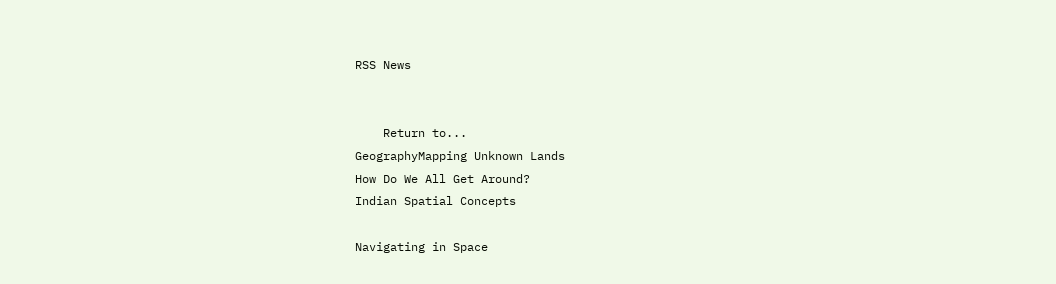RSS News


    Return to...
GeographyMapping Unknown Lands
How Do We All Get Around?
Indian Spatial Concepts

Navigating in Space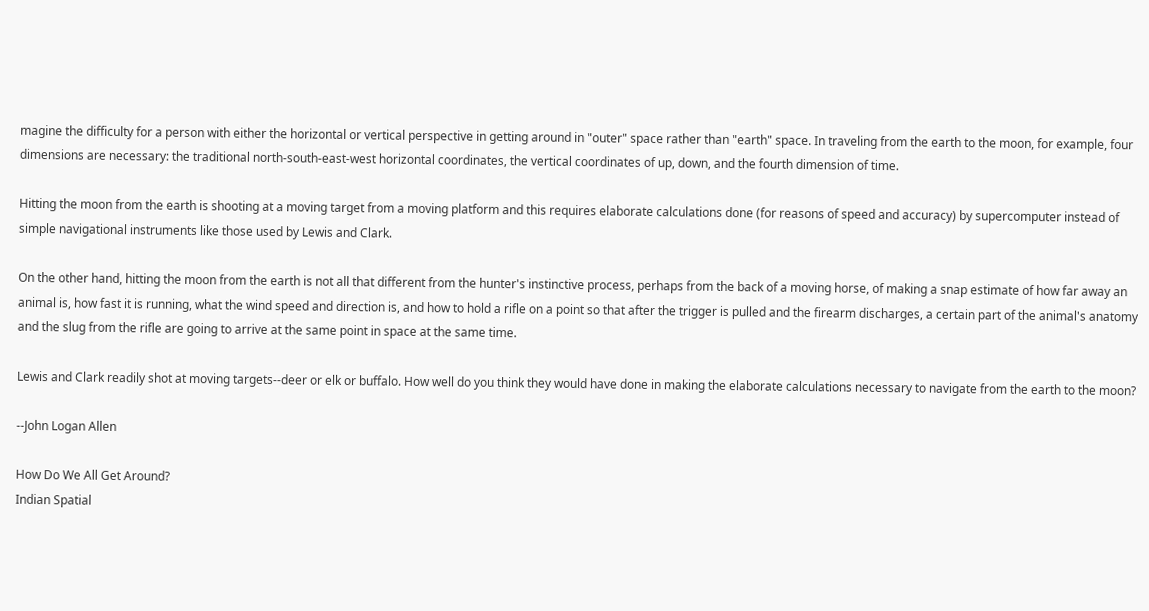magine the difficulty for a person with either the horizontal or vertical perspective in getting around in "outer" space rather than "earth" space. In traveling from the earth to the moon, for example, four dimensions are necessary: the traditional north-south-east-west horizontal coordinates, the vertical coordinates of up, down, and the fourth dimension of time.

Hitting the moon from the earth is shooting at a moving target from a moving platform and this requires elaborate calculations done (for reasons of speed and accuracy) by supercomputer instead of simple navigational instruments like those used by Lewis and Clark.

On the other hand, hitting the moon from the earth is not all that different from the hunter's instinctive process, perhaps from the back of a moving horse, of making a snap estimate of how far away an animal is, how fast it is running, what the wind speed and direction is, and how to hold a rifle on a point so that after the trigger is pulled and the firearm discharges, a certain part of the animal's anatomy and the slug from the rifle are going to arrive at the same point in space at the same time.

Lewis and Clark readily shot at moving targets--deer or elk or buffalo. How well do you think they would have done in making the elaborate calculations necessary to navigate from the earth to the moon?

--John Logan Allen

How Do We All Get Around?
Indian Spatial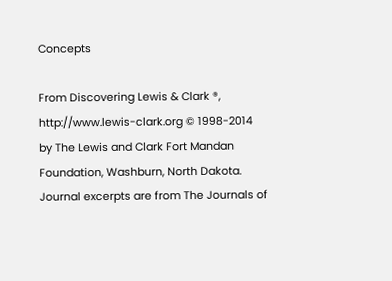Concepts

From Discovering Lewis & Clark ®, http://www.lewis-clark.org © 1998-2014
by The Lewis and Clark Fort Mandan Foundation, Washburn, North Dakota.
Journal excerpts are from The Journals of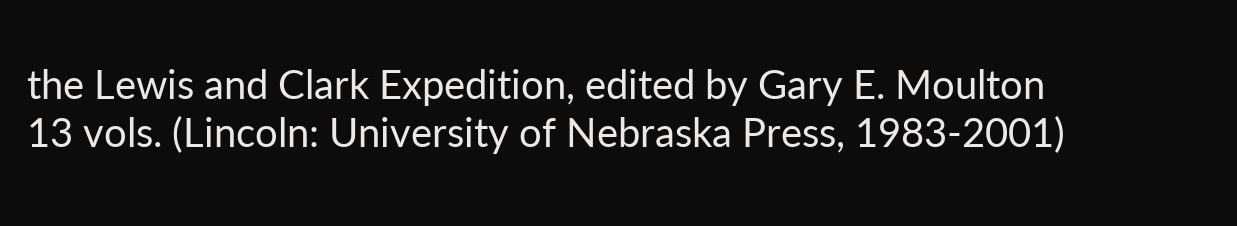the Lewis and Clark Expedition, edited by Gary E. Moulton
13 vols. (Lincoln: University of Nebraska Press, 1983-2001)